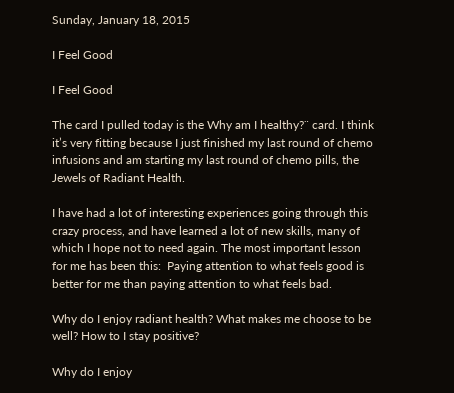Sunday, January 18, 2015

I Feel Good

I Feel Good

The card I pulled today is the Why am I healthy?¨ card. I think it’s very fitting because I just finished my last round of chemo infusions and am starting my last round of chemo pills, the Jewels of Radiant Health.

I have had a lot of interesting experiences going through this crazy process, and have learned a lot of new skills, many of which I hope not to need again. The most important lesson for me has been this:  Paying attention to what feels good is better for me than paying attention to what feels bad.

Why do I enjoy radiant health? What makes me choose to be well? How to I stay positive?

Why do I enjoy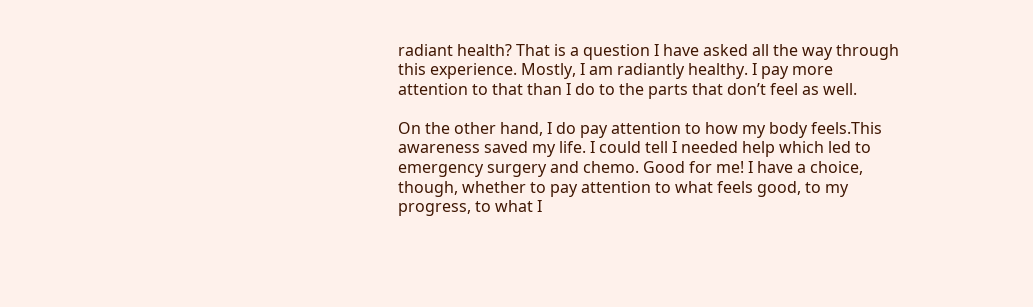radiant health? That is a question I have asked all the way through this experience. Mostly, I am radiantly healthy. I pay more attention to that than I do to the parts that don’t feel as well.

On the other hand, I do pay attention to how my body feels.This awareness saved my life. I could tell I needed help which led to emergency surgery and chemo. Good for me! I have a choice, though, whether to pay attention to what feels good, to my progress, to what I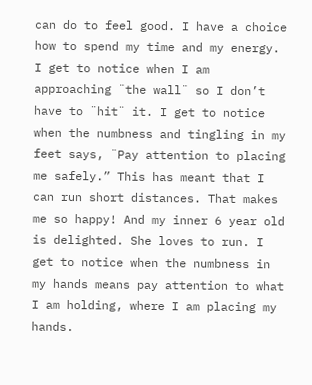can do to feel good. I have a choice how to spend my time and my energy. I get to notice when I am approaching ¨the wall¨ so I don’t have to ¨hit¨ it. I get to notice when the numbness and tingling in my feet says, ¨Pay attention to placing me safely.” This has meant that I can run short distances. That makes me so happy! And my inner 6 year old is delighted. She loves to run. I get to notice when the numbness in my hands means pay attention to what I am holding, where I am placing my hands.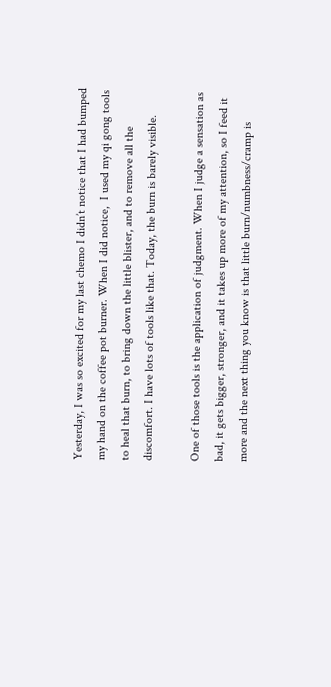Yesterday, I was so excited for my last chemo I didn’t notice that I had bumped my hand on the coffee pot burner. When I did notice,  I used my qi gong tools to heal that burn, to bring down the little blister, and to remove all the discomfort. I have lots of tools like that. Today, the burn is barely visible.

One of those tools is the application of judgment. When I judge a sensation as bad, it gets bigger, stronger, and it takes up more of my attention, so I feed it more and the next thing you know is that little burn/numbness/cramp is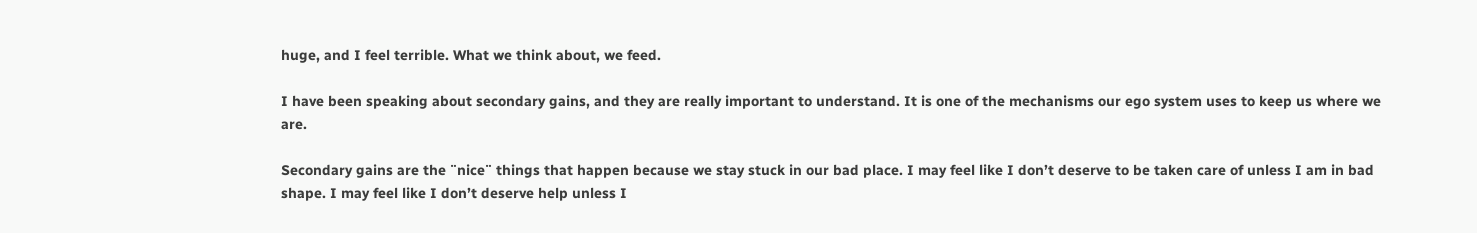huge, and I feel terrible. What we think about, we feed.

I have been speaking about secondary gains, and they are really important to understand. It is one of the mechanisms our ego system uses to keep us where we are.

Secondary gains are the ¨nice¨ things that happen because we stay stuck in our bad place. I may feel like I don’t deserve to be taken care of unless I am in bad shape. I may feel like I don’t deserve help unless I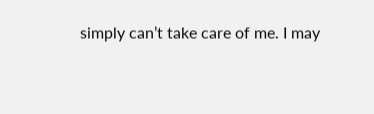simply can’t take care of me. I may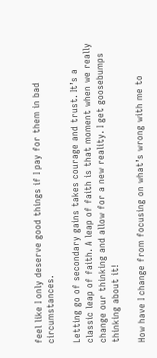feel like I only deserve good things if I pay for them in bad circumstances.

Letting go of secondary gains takes courage and trust. It’s a classic leap of faith. A leap of faith is that moment when we really change our thinking and allow for a new reality. I get goosebumps thinking about it!

How have I change from focusing on what’s wrong with me to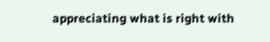appreciating what is right with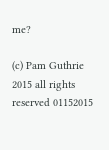me?

(c) Pam Guthrie 2015 all rights reserved 01152015